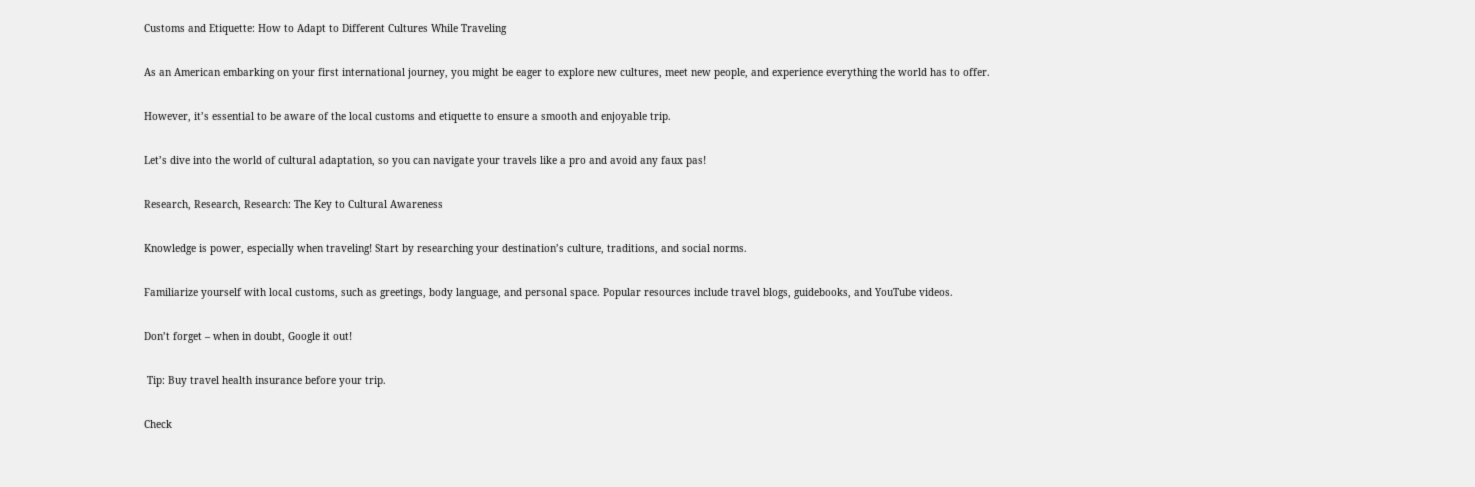Customs and Etiquette: How to Adapt to Different Cultures While Traveling

As an American embarking on your first international journey, you might be eager to explore new cultures, meet new people, and experience everything the world has to offer.

However, it’s essential to be aware of the local customs and etiquette to ensure a smooth and enjoyable trip.

Let’s dive into the world of cultural adaptation, so you can navigate your travels like a pro and avoid any faux pas!

Research, Research, Research: The Key to Cultural Awareness

Knowledge is power, especially when traveling! Start by researching your destination’s culture, traditions, and social norms.

Familiarize yourself with local customs, such as greetings, body language, and personal space. Popular resources include travel blogs, guidebooks, and YouTube videos.

Don’t forget – when in doubt, Google it out!

 Tip: Buy travel health insurance before your trip.

Check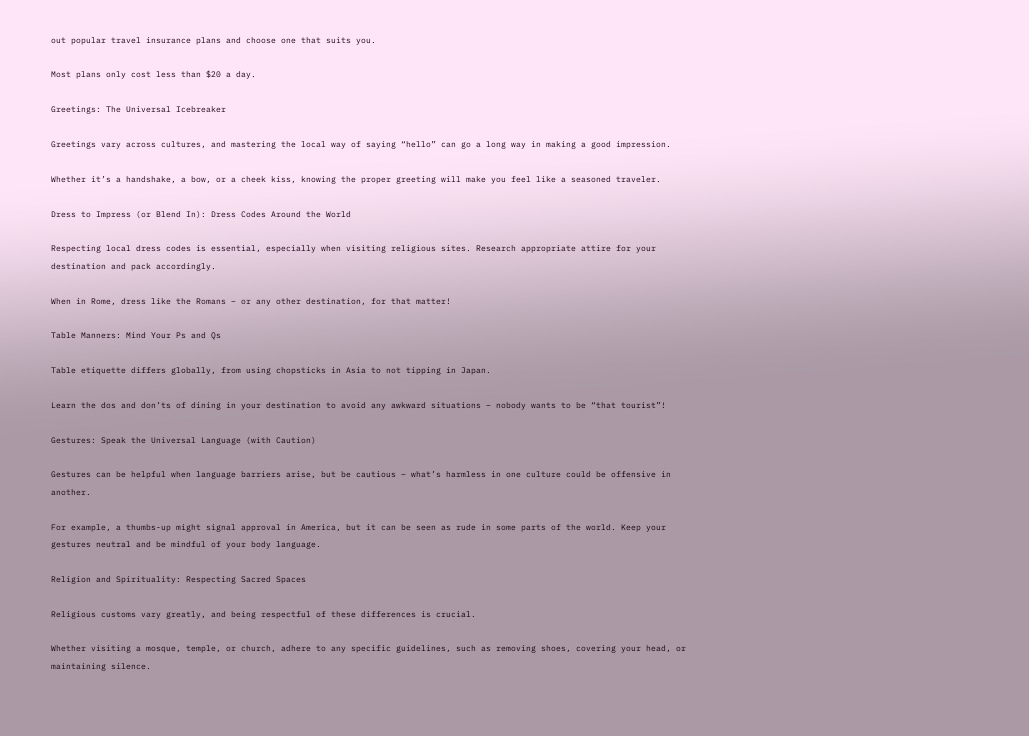out popular travel insurance plans and choose one that suits you.

Most plans only cost less than $20 a day.

Greetings: The Universal Icebreaker

Greetings vary across cultures, and mastering the local way of saying “hello” can go a long way in making a good impression.

Whether it’s a handshake, a bow, or a cheek kiss, knowing the proper greeting will make you feel like a seasoned traveler.

Dress to Impress (or Blend In): Dress Codes Around the World

Respecting local dress codes is essential, especially when visiting religious sites. Research appropriate attire for your destination and pack accordingly.

When in Rome, dress like the Romans – or any other destination, for that matter!

Table Manners: Mind Your Ps and Qs

Table etiquette differs globally, from using chopsticks in Asia to not tipping in Japan.

Learn the dos and don’ts of dining in your destination to avoid any awkward situations – nobody wants to be “that tourist”!

Gestures: Speak the Universal Language (with Caution)

Gestures can be helpful when language barriers arise, but be cautious – what’s harmless in one culture could be offensive in another.

For example, a thumbs-up might signal approval in America, but it can be seen as rude in some parts of the world. Keep your gestures neutral and be mindful of your body language.

Religion and Spirituality: Respecting Sacred Spaces

Religious customs vary greatly, and being respectful of these differences is crucial.

Whether visiting a mosque, temple, or church, adhere to any specific guidelines, such as removing shoes, covering your head, or maintaining silence.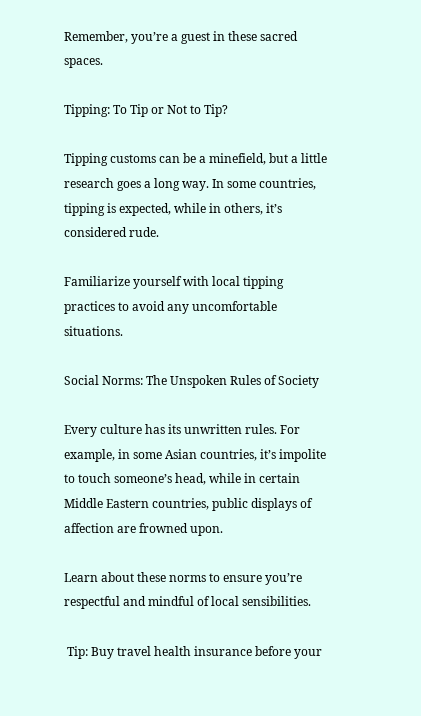Remember, you’re a guest in these sacred spaces.

Tipping: To Tip or Not to Tip?

Tipping customs can be a minefield, but a little research goes a long way. In some countries, tipping is expected, while in others, it’s considered rude.

Familiarize yourself with local tipping practices to avoid any uncomfortable situations.

Social Norms: The Unspoken Rules of Society

Every culture has its unwritten rules. For example, in some Asian countries, it’s impolite to touch someone’s head, while in certain Middle Eastern countries, public displays of affection are frowned upon.

Learn about these norms to ensure you’re respectful and mindful of local sensibilities.

 Tip: Buy travel health insurance before your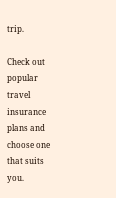trip.

Check out popular travel insurance plans and choose one that suits you.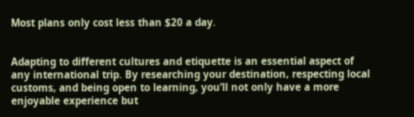Most plans only cost less than $20 a day.


Adapting to different cultures and etiquette is an essential aspect of any international trip. By researching your destination, respecting local customs, and being open to learning, you’ll not only have a more enjoyable experience but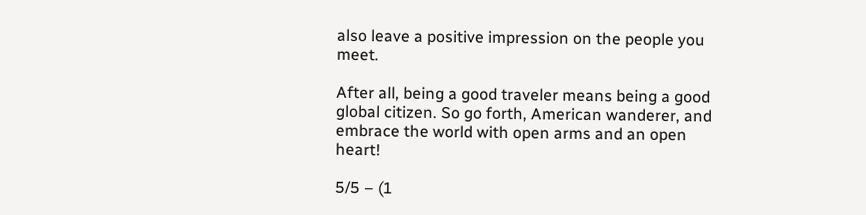also leave a positive impression on the people you meet.

After all, being a good traveler means being a good global citizen. So go forth, American wanderer, and embrace the world with open arms and an open heart!

5/5 – (1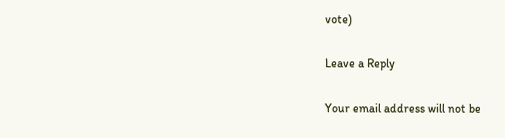vote)

Leave a Reply

Your email address will not be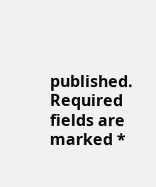published. Required fields are marked *